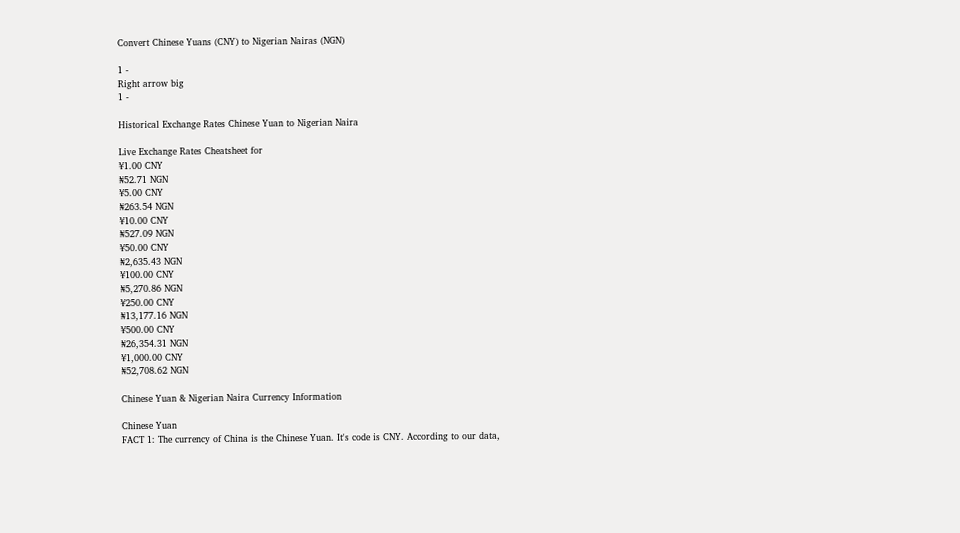Convert Chinese Yuans (CNY) to Nigerian Nairas (NGN)

1 -
Right arrow big
1 -

Historical Exchange Rates Chinese Yuan to Nigerian Naira

Live Exchange Rates Cheatsheet for
¥1.00 CNY
₦52.71 NGN
¥5.00 CNY
₦263.54 NGN
¥10.00 CNY
₦527.09 NGN
¥50.00 CNY
₦2,635.43 NGN
¥100.00 CNY
₦5,270.86 NGN
¥250.00 CNY
₦13,177.16 NGN
¥500.00 CNY
₦26,354.31 NGN
¥1,000.00 CNY
₦52,708.62 NGN

Chinese Yuan & Nigerian Naira Currency Information

Chinese Yuan
FACT 1: The currency of China is the Chinese Yuan. It's code is CNY. According to our data,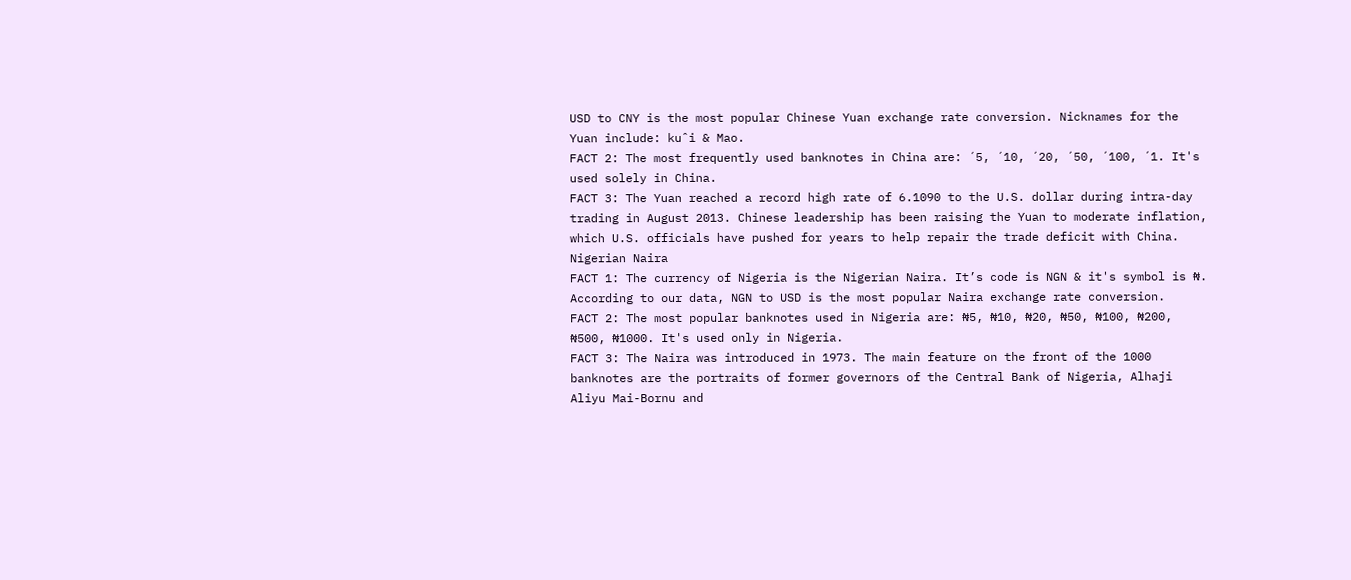USD to CNY is the most popular Chinese Yuan exchange rate conversion. Nicknames for the Yuan include: kuˆi & Mao.
FACT 2: The most frequently used banknotes in China are: ´5, ´10, ´20, ´50, ´100, ´1. It's used solely in China.
FACT 3: The Yuan reached a record high rate of 6.1090 to the U.S. dollar during intra-day trading in August 2013. Chinese leadership has been raising the Yuan to moderate inflation, which U.S. officials have pushed for years to help repair the trade deficit with China.
Nigerian Naira
FACT 1: The currency of Nigeria is the Nigerian Naira. It’s code is NGN & it's symbol is ₦. According to our data, NGN to USD is the most popular Naira exchange rate conversion.
FACT 2: The most popular banknotes used in Nigeria are: ₦5, ₦10, ₦20, ₦50, ₦100, ₦200, ₦500, ₦1000. It's used only in Nigeria.
FACT 3: The Naira was introduced in 1973. The main feature on the front of the 1000 banknotes are the portraits of former governors of the Central Bank of Nigeria, Alhaji Aliyu Mai-Bornu and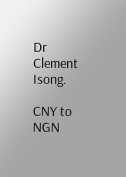Dr Clement Isong.

CNY to NGN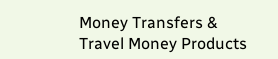Money Transfers & Travel Money Products